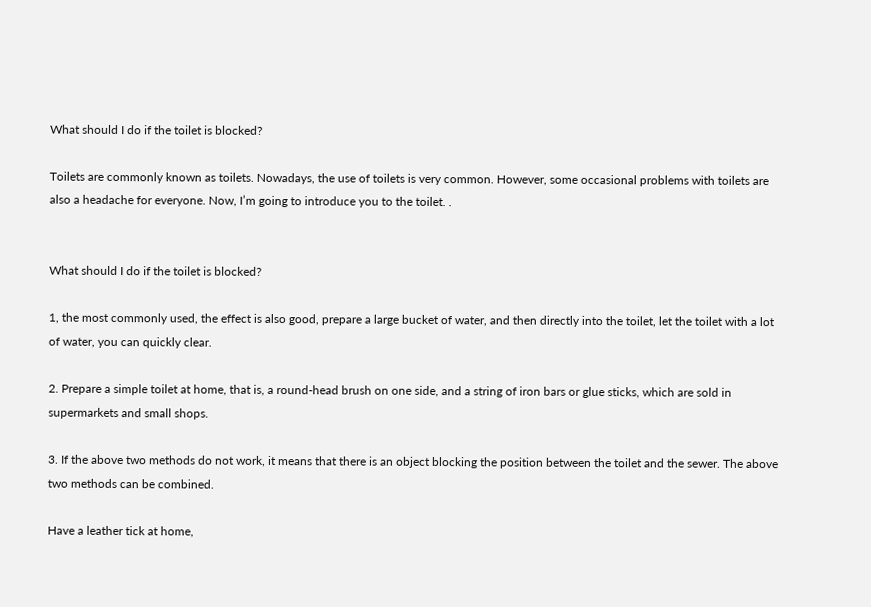What should I do if the toilet is blocked?

Toilets are commonly known as toilets. Nowadays, the use of toilets is very common. However, some occasional problems with toilets are also a headache for everyone. Now, I’m going to introduce you to the toilet. .


What should I do if the toilet is blocked?

1, the most commonly used, the effect is also good, prepare a large bucket of water, and then directly into the toilet, let the toilet with a lot of water, you can quickly clear.

2. Prepare a simple toilet at home, that is, a round-head brush on one side, and a string of iron bars or glue sticks, which are sold in supermarkets and small shops.

3. If the above two methods do not work, it means that there is an object blocking the position between the toilet and the sewer. The above two methods can be combined.

Have a leather tick at home,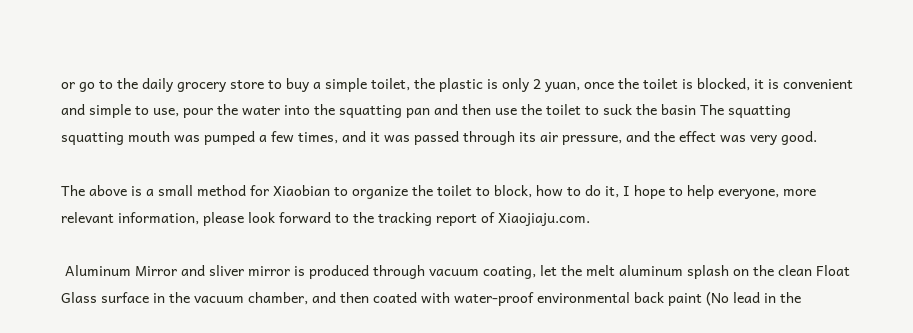or go to the daily grocery store to buy a simple toilet, the plastic is only 2 yuan, once the toilet is blocked, it is convenient and simple to use, pour the water into the squatting pan and then use the toilet to suck the basin The squatting squatting mouth was pumped a few times, and it was passed through its air pressure, and the effect was very good.

The above is a small method for Xiaobian to organize the toilet to block, how to do it, I hope to help everyone, more relevant information, please look forward to the tracking report of Xiaojiaju.com.

 Aluminum Mirror and sliver mirror is produced through vacuum coating, let the melt aluminum splash on the clean Float Glass surface in the vacuum chamber, and then coated with water-proof environmental back paint (No lead in the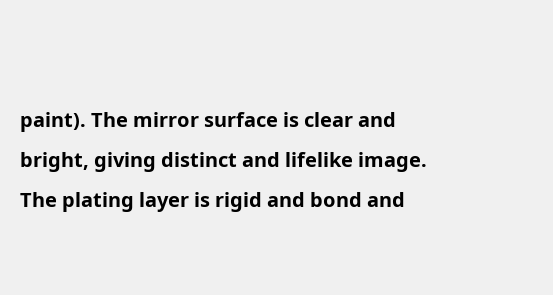paint). The mirror surface is clear and bright, giving distinct and lifelike image. The plating layer is rigid and bond and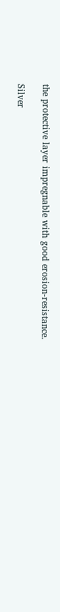the protective layer impregnable with good erosion-resistance.

Silver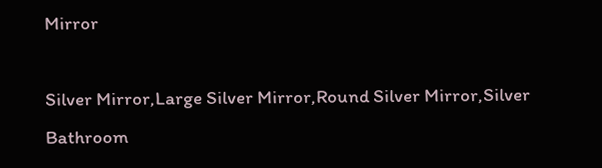Mirror

Silver Mirror,Large Silver Mirror,Round Silver Mirror,Silver Bathroom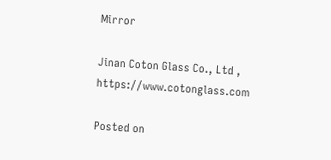Mirror

Jinan Coton Glass Co., Ltd , https://www.cotonglass.com

Posted on